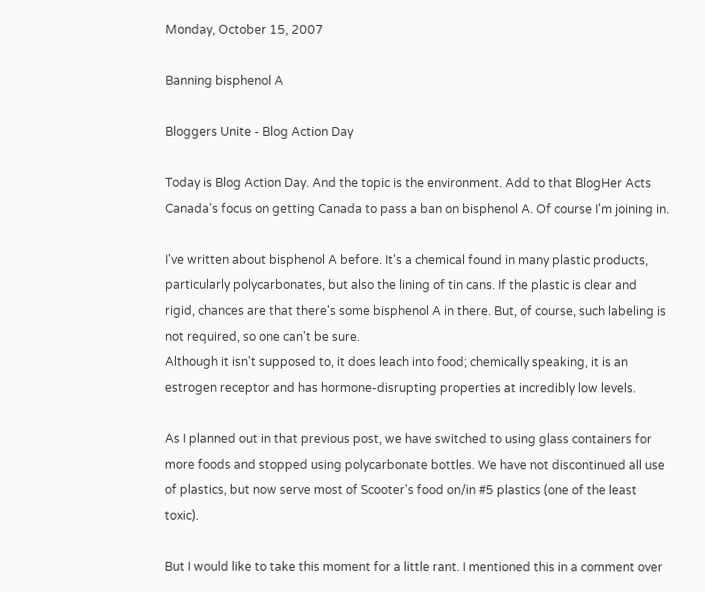Monday, October 15, 2007

Banning bisphenol A

Bloggers Unite - Blog Action Day

Today is Blog Action Day. And the topic is the environment. Add to that BlogHer Acts Canada's focus on getting Canada to pass a ban on bisphenol A. Of course I'm joining in.

I've written about bisphenol A before. It's a chemical found in many plastic products, particularly polycarbonates, but also the lining of tin cans. If the plastic is clear and rigid, chances are that there's some bisphenol A in there. But, of course, such labeling is not required, so one can't be sure.
Although it isn't supposed to, it does leach into food; chemically speaking, it is an estrogen receptor and has hormone-disrupting properties at incredibly low levels.

As I planned out in that previous post, we have switched to using glass containers for more foods and stopped using polycarbonate bottles. We have not discontinued all use of plastics, but now serve most of Scooter's food on/in #5 plastics (one of the least toxic).

But I would like to take this moment for a little rant. I mentioned this in a comment over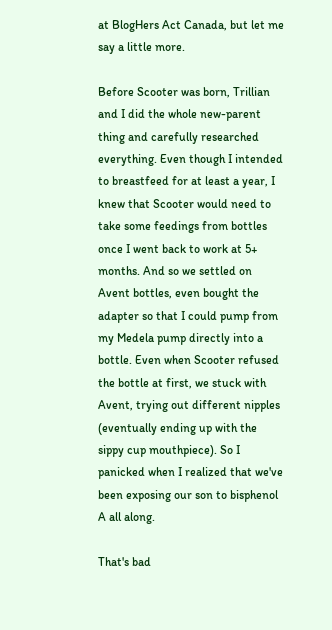at BlogHers Act Canada, but let me say a little more.

Before Scooter was born, Trillian and I did the whole new-parent thing and carefully researched everything. Even though I intended to breastfeed for at least a year, I knew that Scooter would need to take some feedings from bottles once I went back to work at 5+ months. And so we settled on Avent bottles, even bought the adapter so that I could pump from my Medela pump directly into a bottle. Even when Scooter refused the bottle at first, we stuck with Avent, trying out different nipples (eventually ending up with the sippy cup mouthpiece). So I panicked when I realized that we've been exposing our son to bisphenol A all along.

That's bad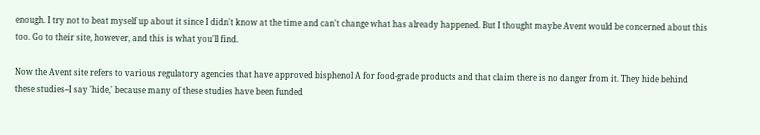enough. I try not to beat myself up about it since I didn't know at the time and can't change what has already happened. But I thought maybe Avent would be concerned about this too. Go to their site, however, and this is what you'll find.

Now the Avent site refers to various regulatory agencies that have approved bisphenol A for food-grade products and that claim there is no danger from it. They hide behind these studies--I say 'hide,' because many of these studies have been funded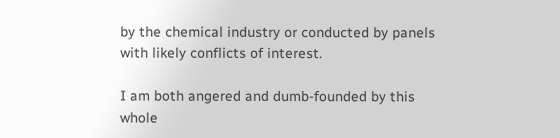by the chemical industry or conducted by panels with likely conflicts of interest.

I am both angered and dumb-founded by this whole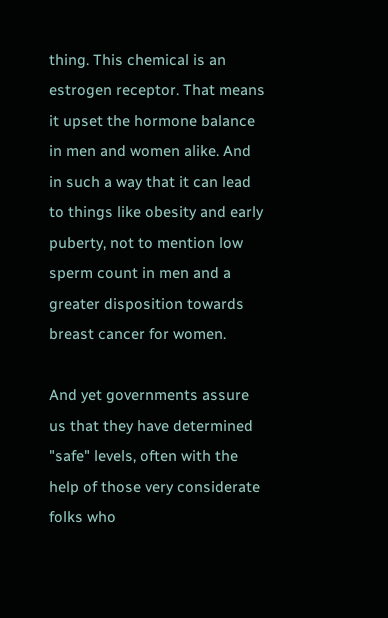thing. This chemical is an estrogen receptor. That means it upset the hormone balance in men and women alike. And in such a way that it can lead to things like obesity and early puberty, not to mention low sperm count in men and a greater disposition towards breast cancer for women.

And yet governments assure us that they have determined "safe" levels, often with the help of those very considerate folks who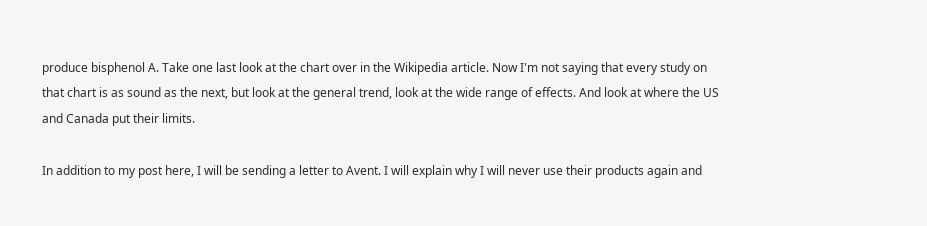produce bisphenol A. Take one last look at the chart over in the Wikipedia article. Now I'm not saying that every study on that chart is as sound as the next, but look at the general trend, look at the wide range of effects. And look at where the US and Canada put their limits.

In addition to my post here, I will be sending a letter to Avent. I will explain why I will never use their products again and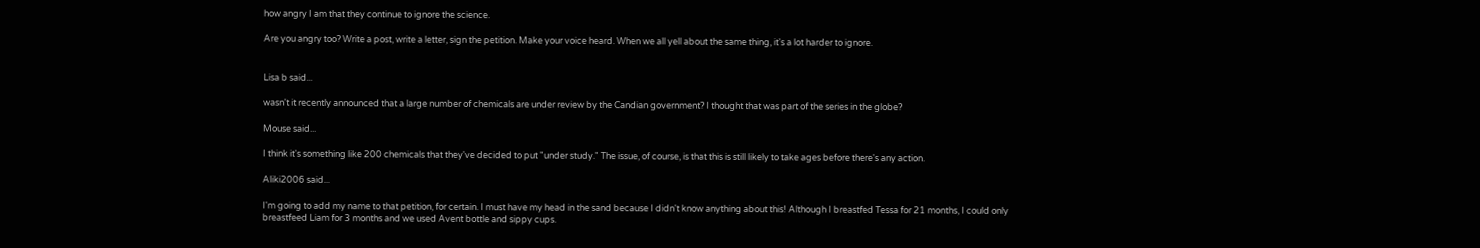how angry I am that they continue to ignore the science.

Are you angry too? Write a post, write a letter, sign the petition. Make your voice heard. When we all yell about the same thing, it's a lot harder to ignore.


Lisa b said...

wasn't it recently announced that a large number of chemicals are under review by the Candian government? I thought that was part of the series in the globe?

Mouse said...

I think it's something like 200 chemicals that they've decided to put "under study." The issue, of course, is that this is still likely to take ages before there's any action.

Aliki2006 said...

I'm going to add my name to that petition, for certain. I must have my head in the sand because I didn't know anything about this! Although I breastfed Tessa for 21 months, I could only breastfeed Liam for 3 months and we used Avent bottle and sippy cups.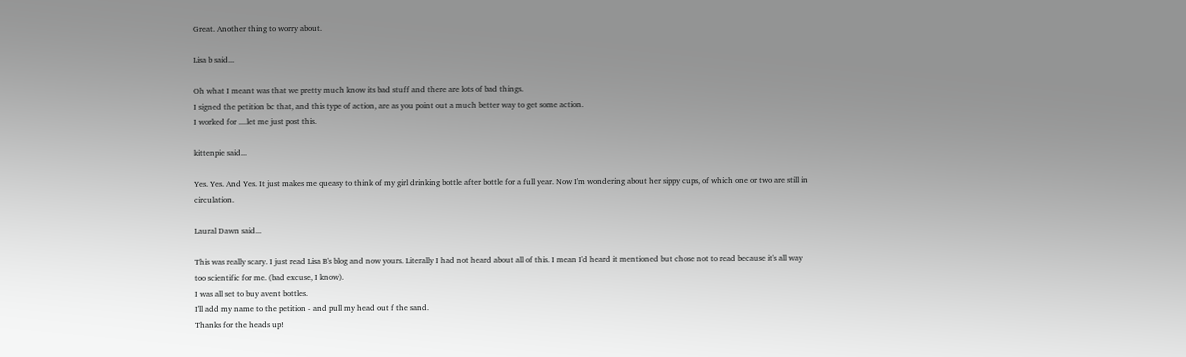Great. Another thing to worry about.

Lisa b said...

Oh what I meant was that we pretty much know its bad stuff and there are lots of bad things.
I signed the petition bc that, and this type of action, are as you point out a much better way to get some action.
I worked for ....let me just post this.

kittenpie said...

Yes. Yes. And Yes. It just makes me queasy to think of my girl drinking bottle after bottle for a full year. Now I'm wondering about her sippy cups, of which one or two are still in circulation.

Laural Dawn said...

This was really scary. I just read Lisa B's blog and now yours. Literally I had not heard about all of this. I mean I'd heard it mentioned but chose not to read because it's all way too scientific for me. (bad excuse, I know).
I was all set to buy avent bottles.
I'll add my name to the petition - and pull my head out f the sand.
Thanks for the heads up!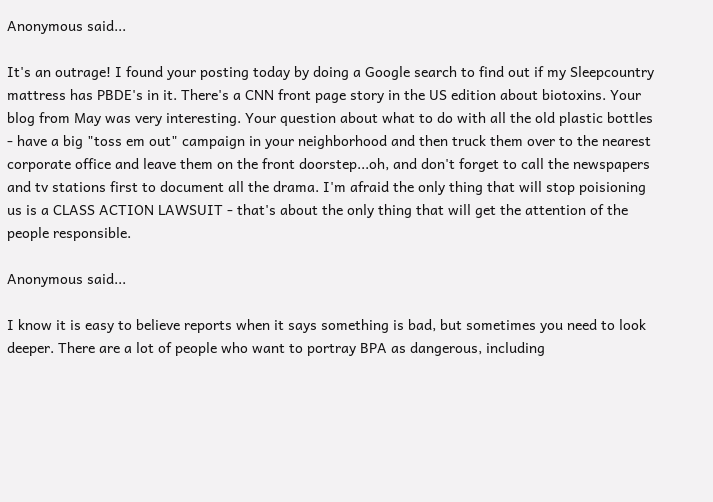Anonymous said...

It's an outrage! I found your posting today by doing a Google search to find out if my Sleepcountry mattress has PBDE's in it. There's a CNN front page story in the US edition about biotoxins. Your blog from May was very interesting. Your question about what to do with all the old plastic bottles - have a big "toss em out" campaign in your neighborhood and then truck them over to the nearest corporate office and leave them on the front doorstep...oh, and don't forget to call the newspapers and tv stations first to document all the drama. I'm afraid the only thing that will stop poisioning us is a CLASS ACTION LAWSUIT - that's about the only thing that will get the attention of the people responsible.

Anonymous said...

I know it is easy to believe reports when it says something is bad, but sometimes you need to look deeper. There are a lot of people who want to portray BPA as dangerous, including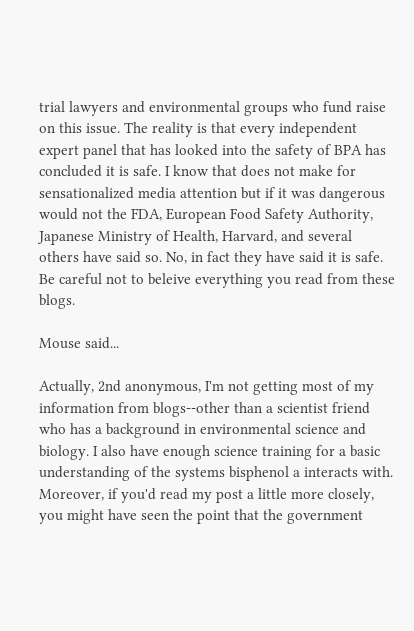trial lawyers and environmental groups who fund raise on this issue. The reality is that every independent expert panel that has looked into the safety of BPA has concluded it is safe. I know that does not make for sensationalized media attention but if it was dangerous would not the FDA, European Food Safety Authority, Japanese Ministry of Health, Harvard, and several others have said so. No, in fact they have said it is safe. Be careful not to beleive everything you read from these blogs.

Mouse said...

Actually, 2nd anonymous, I'm not getting most of my information from blogs--other than a scientist friend who has a background in environmental science and biology. I also have enough science training for a basic understanding of the systems bisphenol a interacts with. Moreover, if you'd read my post a little more closely, you might have seen the point that the government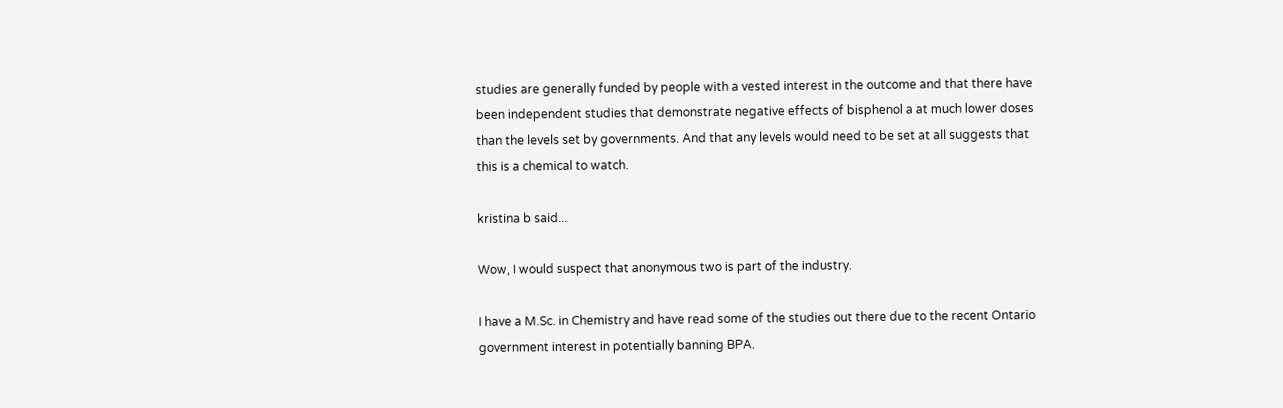studies are generally funded by people with a vested interest in the outcome and that there have been independent studies that demonstrate negative effects of bisphenol a at much lower doses than the levels set by governments. And that any levels would need to be set at all suggests that this is a chemical to watch.

kristina b said...

Wow, I would suspect that anonymous two is part of the industry.

I have a M.Sc. in Chemistry and have read some of the studies out there due to the recent Ontario government interest in potentially banning BPA.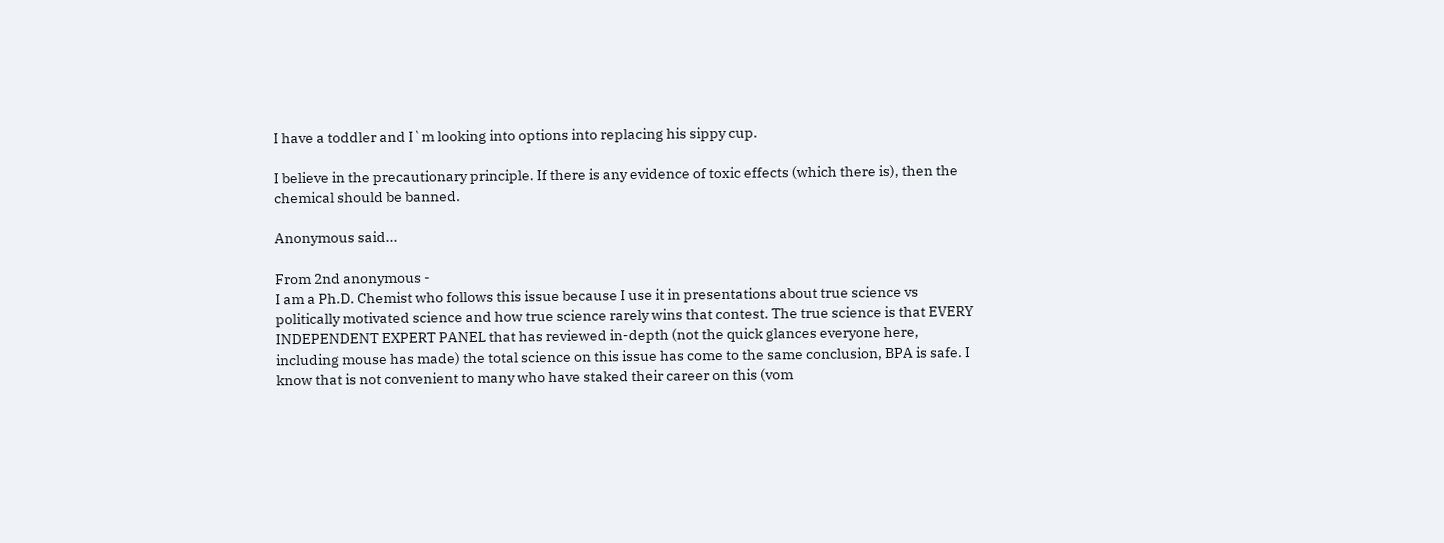I have a toddler and I`m looking into options into replacing his sippy cup.

I believe in the precautionary principle. If there is any evidence of toxic effects (which there is), then the chemical should be banned.

Anonymous said...

From 2nd anonymous -
I am a Ph.D. Chemist who follows this issue because I use it in presentations about true science vs politically motivated science and how true science rarely wins that contest. The true science is that EVERY INDEPENDENT EXPERT PANEL that has reviewed in-depth (not the quick glances everyone here, including mouse has made) the total science on this issue has come to the same conclusion, BPA is safe. I know that is not convenient to many who have staked their career on this (vom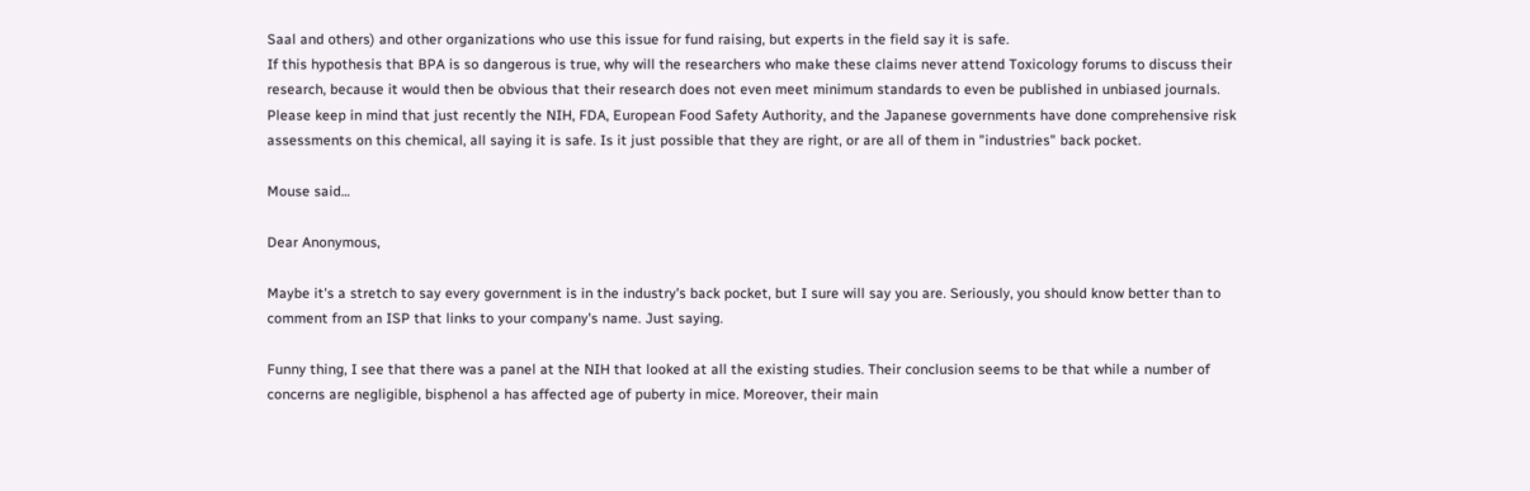Saal and others) and other organizations who use this issue for fund raising, but experts in the field say it is safe.
If this hypothesis that BPA is so dangerous is true, why will the researchers who make these claims never attend Toxicology forums to discuss their research, because it would then be obvious that their research does not even meet minimum standards to even be published in unbiased journals.
Please keep in mind that just recently the NIH, FDA, European Food Safety Authority, and the Japanese governments have done comprehensive risk assessments on this chemical, all saying it is safe. Is it just possible that they are right, or are all of them in "industries" back pocket.

Mouse said...

Dear Anonymous,

Maybe it's a stretch to say every government is in the industry's back pocket, but I sure will say you are. Seriously, you should know better than to comment from an ISP that links to your company's name. Just saying.

Funny thing, I see that there was a panel at the NIH that looked at all the existing studies. Their conclusion seems to be that while a number of concerns are negligible, bisphenol a has affected age of puberty in mice. Moreover, their main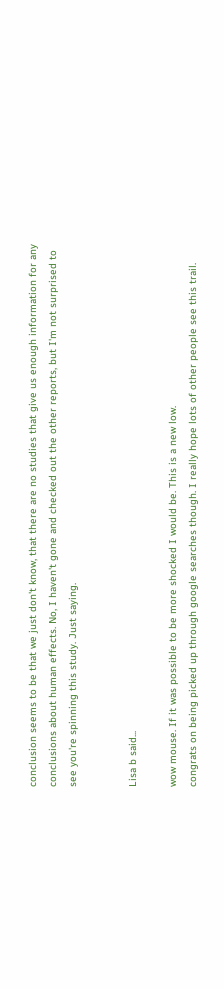conclusion seems to be that we just don't know, that there are no studies that give us enough information for any conclusions about human effects. No, I haven't gone and checked out the other reports, but I'm not surprised to see you're spinning this study. Just saying.


Lisa b said...

wow mouse. If it was possible to be more shocked I would be. This is a new low.
congrats on being picked up through google searches though. I really hope lots of other people see this trail.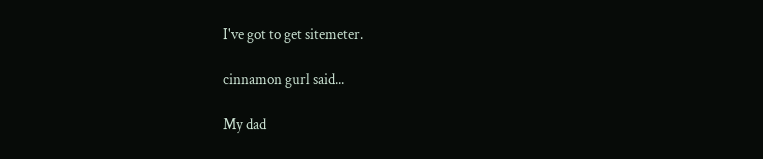I've got to get sitemeter.

cinnamon gurl said...

My dad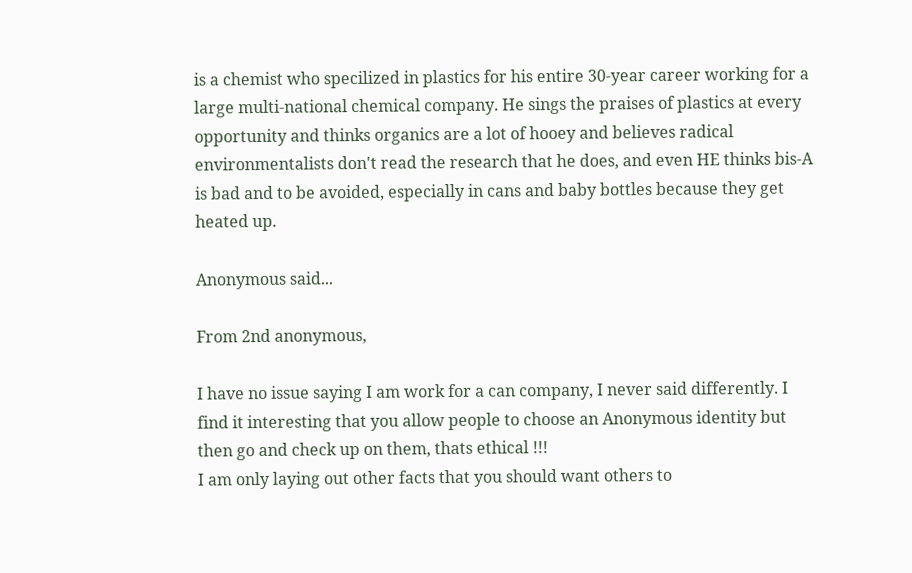is a chemist who specilized in plastics for his entire 30-year career working for a large multi-national chemical company. He sings the praises of plastics at every opportunity and thinks organics are a lot of hooey and believes radical environmentalists don't read the research that he does, and even HE thinks bis-A is bad and to be avoided, especially in cans and baby bottles because they get heated up.

Anonymous said...

From 2nd anonymous,

I have no issue saying I am work for a can company, I never said differently. I find it interesting that you allow people to choose an Anonymous identity but then go and check up on them, thats ethical !!!
I am only laying out other facts that you should want others to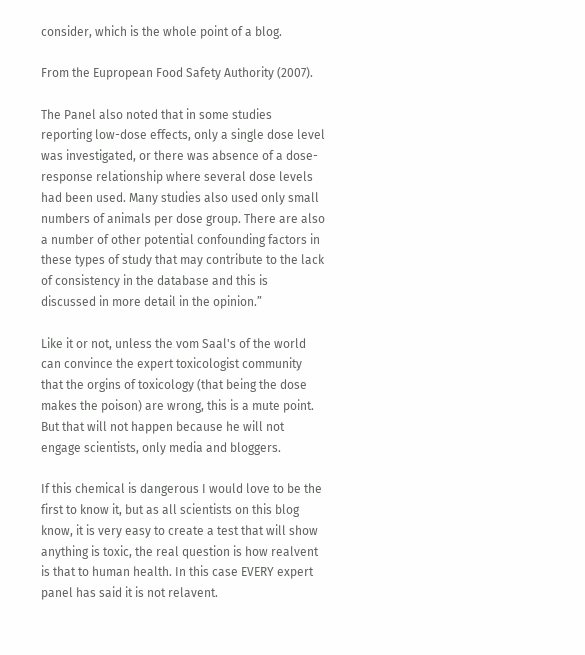consider, which is the whole point of a blog.

From the Eupropean Food Safety Authority (2007).

The Panel also noted that in some studies reporting low-dose effects, only a single dose level was investigated, or there was absence of a dose-response relationship where several dose levels had been used. Many studies also used only small numbers of animals per dose group. There are also a number of other potential confounding factors in these types of study that may contribute to the lack of consistency in the database and this is discussed in more detail in the opinion.”

Like it or not, unless the vom Saal's of the world can convince the expert toxicologist community that the orgins of toxicology (that being the dose makes the poison) are wrong, this is a mute point. But that will not happen because he will not engage scientists, only media and bloggers.

If this chemical is dangerous I would love to be the first to know it, but as all scientists on this blog know, it is very easy to create a test that will show anything is toxic, the real question is how realvent is that to human health. In this case EVERY expert panel has said it is not relavent.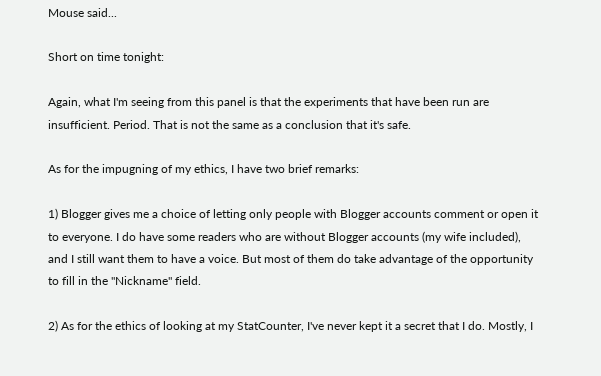Mouse said...

Short on time tonight:

Again, what I'm seeing from this panel is that the experiments that have been run are insufficient. Period. That is not the same as a conclusion that it's safe.

As for the impugning of my ethics, I have two brief remarks:

1) Blogger gives me a choice of letting only people with Blogger accounts comment or open it to everyone. I do have some readers who are without Blogger accounts (my wife included), and I still want them to have a voice. But most of them do take advantage of the opportunity to fill in the "Nickname" field.

2) As for the ethics of looking at my StatCounter, I've never kept it a secret that I do. Mostly, I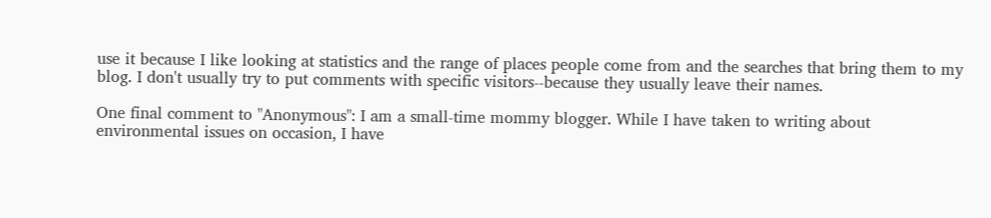use it because I like looking at statistics and the range of places people come from and the searches that bring them to my blog. I don't usually try to put comments with specific visitors--because they usually leave their names.

One final comment to "Anonymous": I am a small-time mommy blogger. While I have taken to writing about environmental issues on occasion, I have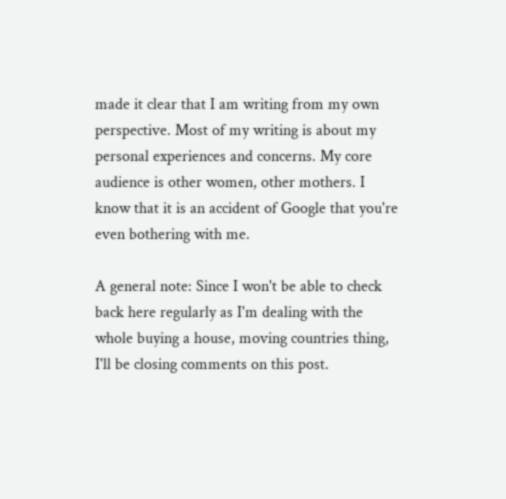made it clear that I am writing from my own perspective. Most of my writing is about my personal experiences and concerns. My core audience is other women, other mothers. I know that it is an accident of Google that you're even bothering with me.

A general note: Since I won't be able to check back here regularly as I'm dealing with the whole buying a house, moving countries thing, I'll be closing comments on this post.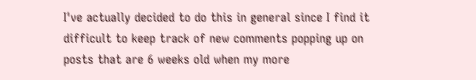I've actually decided to do this in general since I find it difficult to keep track of new comments popping up on posts that are 6 weeks old when my more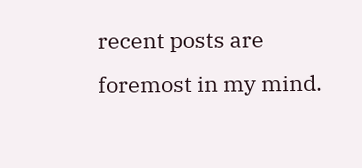recent posts are foremost in my mind.